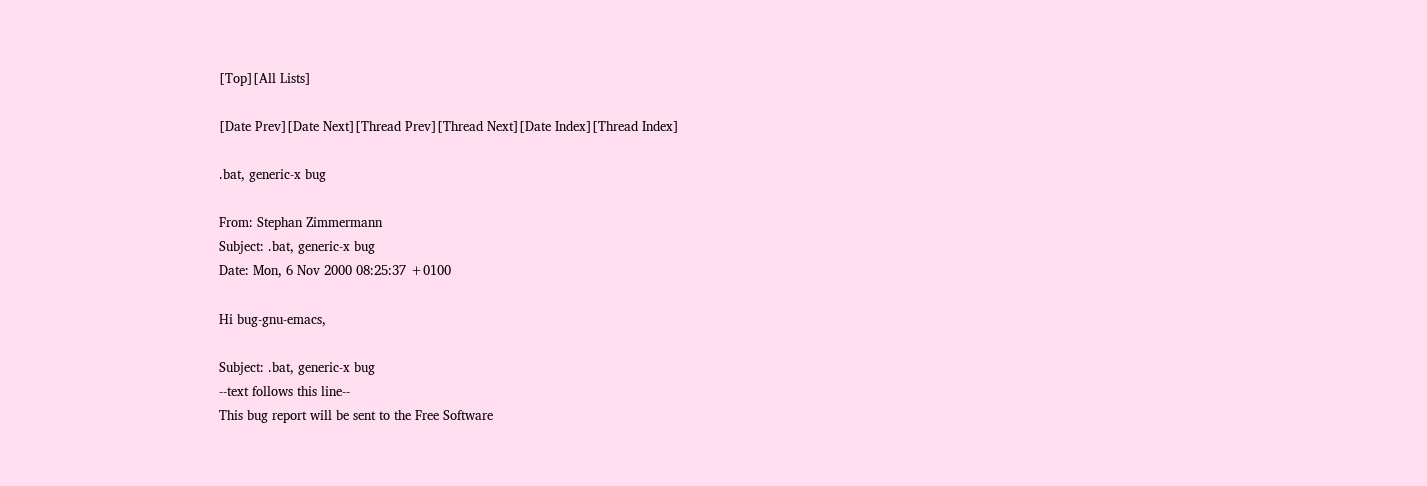[Top][All Lists]

[Date Prev][Date Next][Thread Prev][Thread Next][Date Index][Thread Index]

.bat, generic-x bug

From: Stephan Zimmermann
Subject: .bat, generic-x bug
Date: Mon, 6 Nov 2000 08:25:37 +0100

Hi bug-gnu-emacs,

Subject: .bat, generic-x bug
--text follows this line--
This bug report will be sent to the Free Software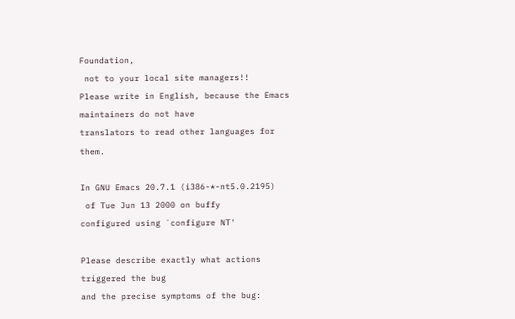Foundation,
 not to your local site managers!!
Please write in English, because the Emacs maintainers do not have
translators to read other languages for them.

In GNU Emacs 20.7.1 (i386-*-nt5.0.2195)
 of Tue Jun 13 2000 on buffy
configured using `configure NT'

Please describe exactly what actions triggered the bug
and the precise symptoms of the bug: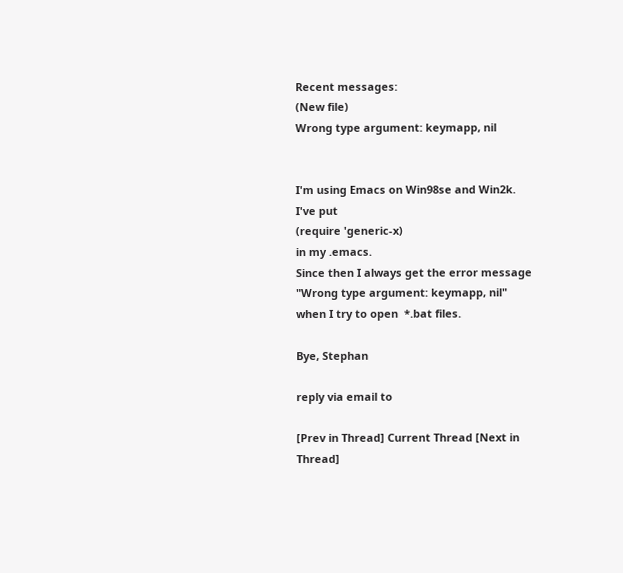Recent messages:
(New file)
Wrong type argument: keymapp, nil


I'm using Emacs on Win98se and Win2k.
I've put
(require 'generic-x)
in my .emacs.
Since then I always get the error message
"Wrong type argument: keymapp, nil"
when I try to open  *.bat files.

Bye, Stephan

reply via email to

[Prev in Thread] Current Thread [Next in Thread]